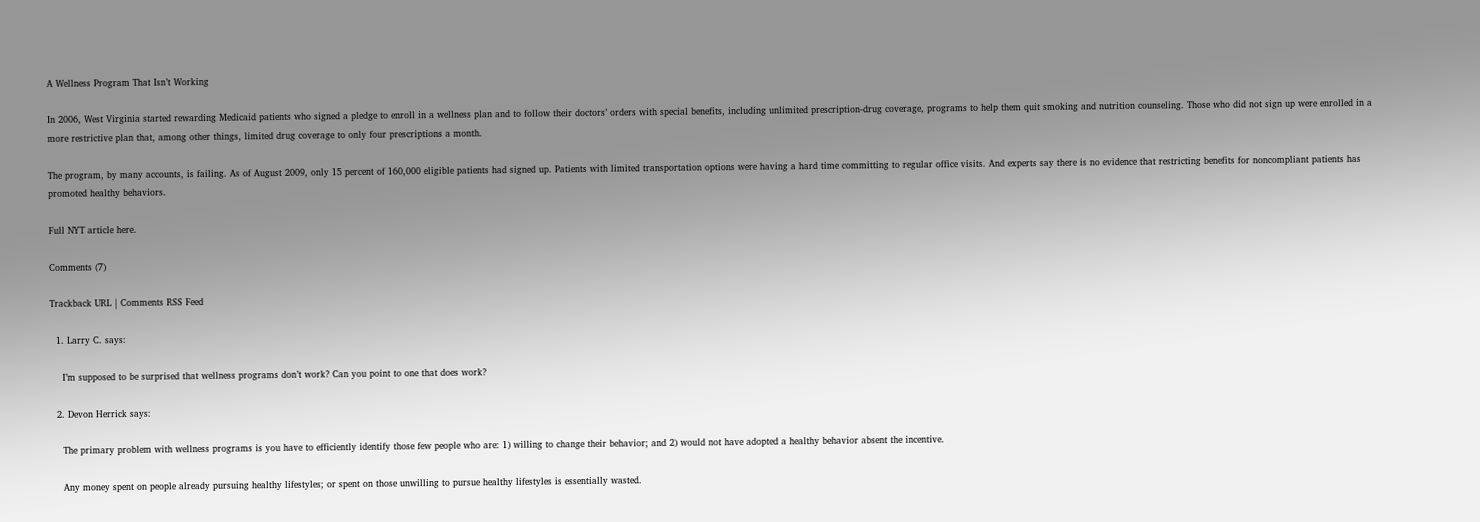A Wellness Program That Isn’t Working

In 2006, West Virginia started rewarding Medicaid patients who signed a pledge to enroll in a wellness plan and to follow their doctors’ orders with special benefits, including unlimited prescription-drug coverage, programs to help them quit smoking and nutrition counseling. Those who did not sign up were enrolled in a more restrictive plan that, among other things, limited drug coverage to only four prescriptions a month.

The program, by many accounts, is failing. As of August 2009, only 15 percent of 160,000 eligible patients had signed up. Patients with limited transportation options were having a hard time committing to regular office visits. And experts say there is no evidence that restricting benefits for noncompliant patients has promoted healthy behaviors.

Full NYT article here.

Comments (7)

Trackback URL | Comments RSS Feed

  1. Larry C. says:

    I’m supposed to be surprised that wellness programs don’t work? Can you point to one that does work?

  2. Devon Herrick says:

    The primary problem with wellness programs is you have to efficiently identify those few people who are: 1) willing to change their behavior; and 2) would not have adopted a healthy behavior absent the incentive.

    Any money spent on people already pursuing healthy lifestyles; or spent on those unwilling to pursue healthy lifestyles is essentially wasted.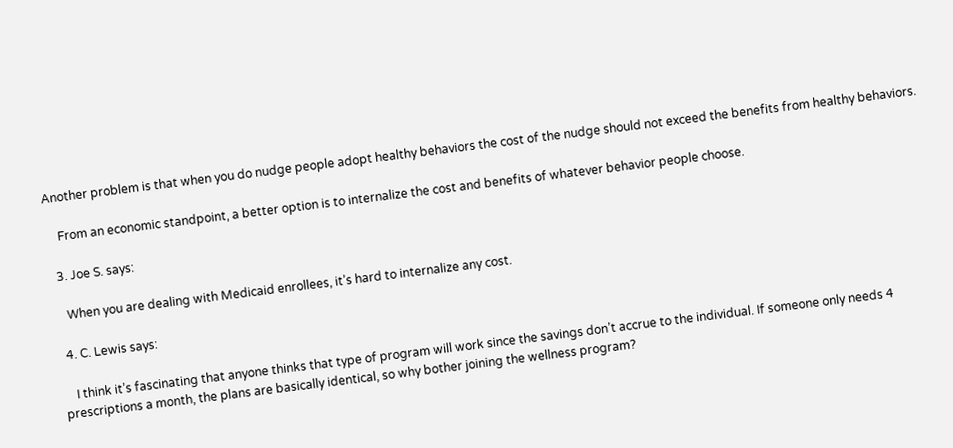Another problem is that when you do nudge people adopt healthy behaviors the cost of the nudge should not exceed the benefits from healthy behaviors.

    From an economic standpoint, a better option is to internalize the cost and benefits of whatever behavior people choose.

  3. Joe S. says:

    When you are dealing with Medicaid enrollees, it’s hard to internalize any cost.

  4. C. Lewis says:

    I think it’s fascinating that anyone thinks that type of program will work since the savings don’t accrue to the individual. If someone only needs 4 prescriptions a month, the plans are basically identical, so why bother joining the wellness program?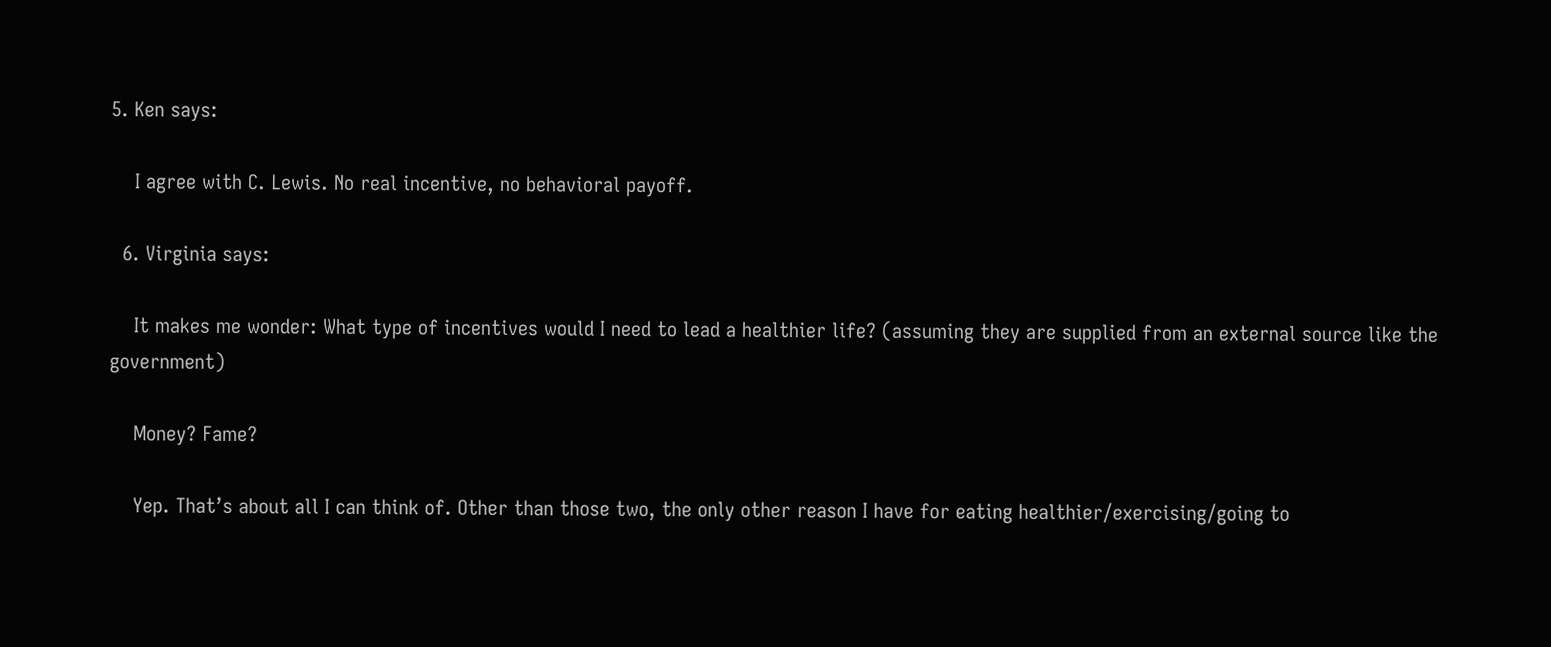5. Ken says:

    I agree with C. Lewis. No real incentive, no behavioral payoff.

  6. Virginia says:

    It makes me wonder: What type of incentives would I need to lead a healthier life? (assuming they are supplied from an external source like the government)

    Money? Fame?

    Yep. That’s about all I can think of. Other than those two, the only other reason I have for eating healthier/exercising/going to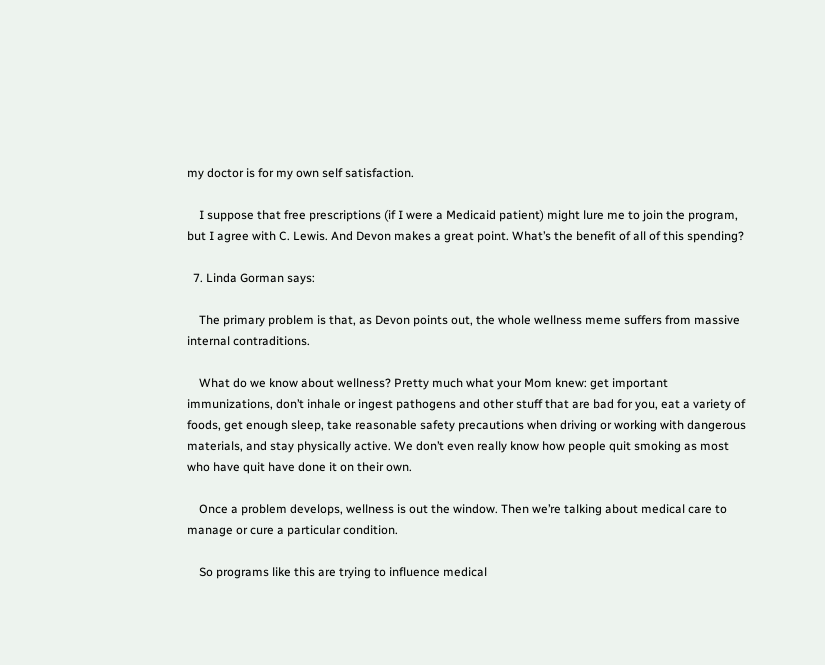my doctor is for my own self satisfaction.

    I suppose that free prescriptions (if I were a Medicaid patient) might lure me to join the program, but I agree with C. Lewis. And Devon makes a great point. What’s the benefit of all of this spending?

  7. Linda Gorman says:

    The primary problem is that, as Devon points out, the whole wellness meme suffers from massive internal contraditions.

    What do we know about wellness? Pretty much what your Mom knew: get important immunizations, don’t inhale or ingest pathogens and other stuff that are bad for you, eat a variety of foods, get enough sleep, take reasonable safety precautions when driving or working with dangerous materials, and stay physically active. We don’t even really know how people quit smoking as most who have quit have done it on their own.

    Once a problem develops, wellness is out the window. Then we’re talking about medical care to manage or cure a particular condition.

    So programs like this are trying to influence medical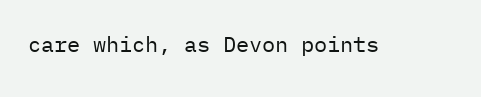care which, as Devon points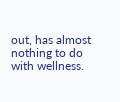out, has almost nothing to do with wellness.